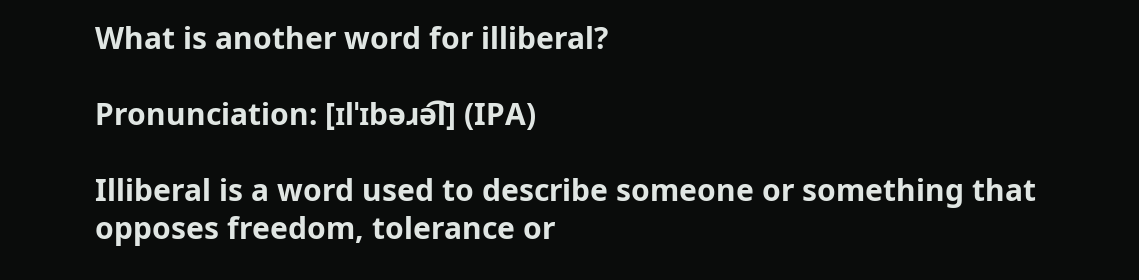What is another word for illiberal?

Pronunciation: [ɪlˈɪbəɹə͡l] (IPA)

Illiberal is a word used to describe someone or something that opposes freedom, tolerance or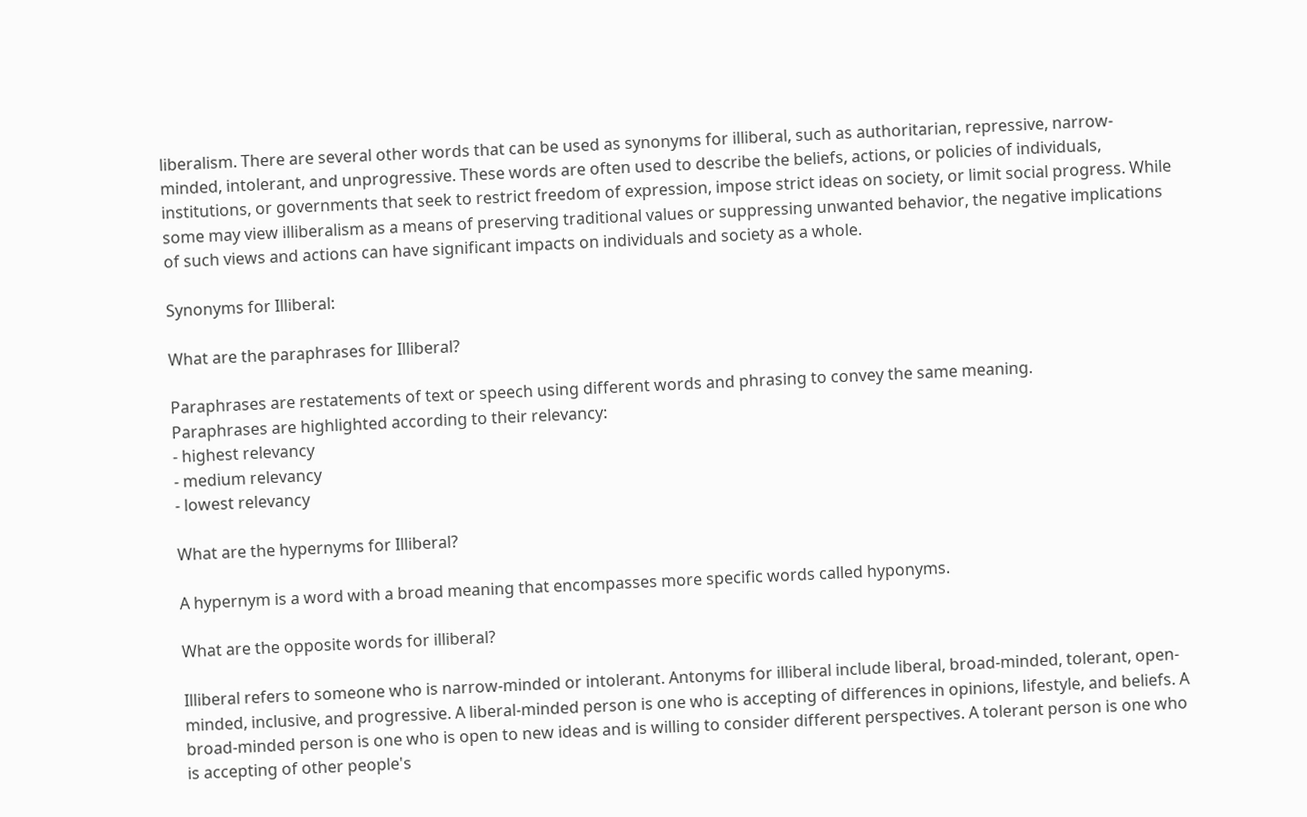liberalism. There are several other words that can be used as synonyms for illiberal, such as authoritarian, repressive, narrow-minded, intolerant, and unprogressive. These words are often used to describe the beliefs, actions, or policies of individuals, institutions, or governments that seek to restrict freedom of expression, impose strict ideas on society, or limit social progress. While some may view illiberalism as a means of preserving traditional values or suppressing unwanted behavior, the negative implications of such views and actions can have significant impacts on individuals and society as a whole.

Synonyms for Illiberal:

What are the paraphrases for Illiberal?

Paraphrases are restatements of text or speech using different words and phrasing to convey the same meaning.
Paraphrases are highlighted according to their relevancy:
- highest relevancy
- medium relevancy
- lowest relevancy

What are the hypernyms for Illiberal?

A hypernym is a word with a broad meaning that encompasses more specific words called hyponyms.

What are the opposite words for illiberal?

Illiberal refers to someone who is narrow-minded or intolerant. Antonyms for illiberal include liberal, broad-minded, tolerant, open-minded, inclusive, and progressive. A liberal-minded person is one who is accepting of differences in opinions, lifestyle, and beliefs. A broad-minded person is one who is open to new ideas and is willing to consider different perspectives. A tolerant person is one who is accepting of other people's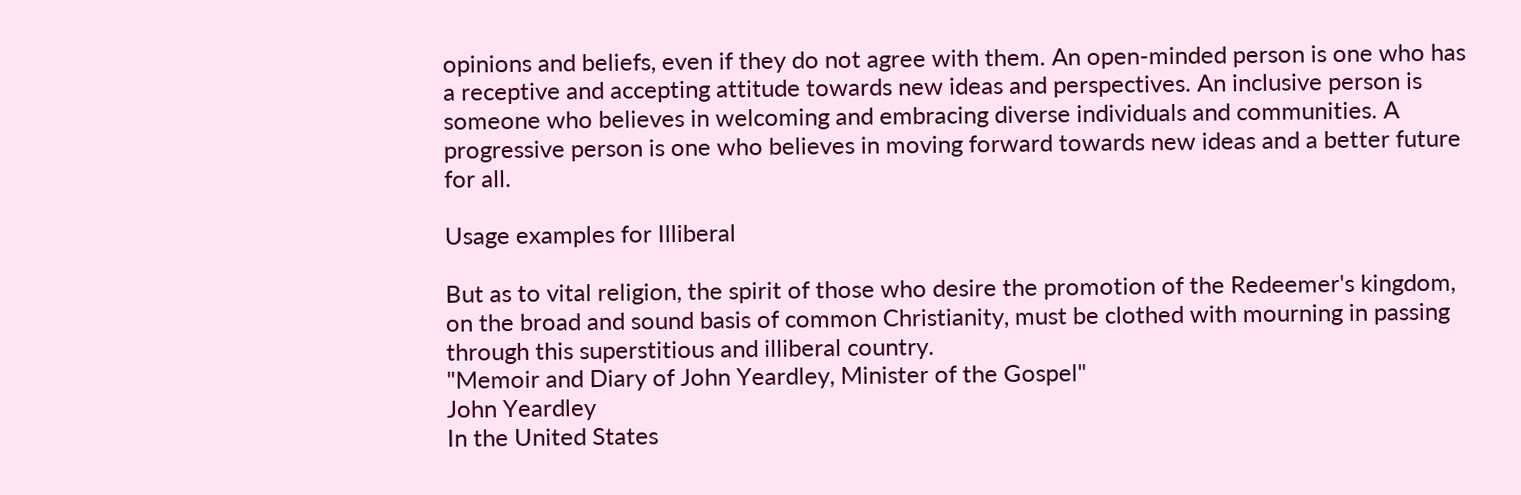opinions and beliefs, even if they do not agree with them. An open-minded person is one who has a receptive and accepting attitude towards new ideas and perspectives. An inclusive person is someone who believes in welcoming and embracing diverse individuals and communities. A progressive person is one who believes in moving forward towards new ideas and a better future for all.

Usage examples for Illiberal

But as to vital religion, the spirit of those who desire the promotion of the Redeemer's kingdom, on the broad and sound basis of common Christianity, must be clothed with mourning in passing through this superstitious and illiberal country.
"Memoir and Diary of John Yeardley, Minister of the Gospel"
John Yeardley
In the United States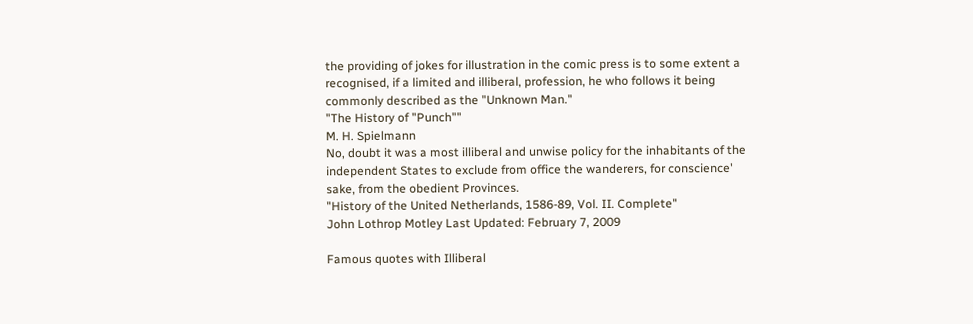the providing of jokes for illustration in the comic press is to some extent a recognised, if a limited and illiberal, profession, he who follows it being commonly described as the "Unknown Man."
"The History of "Punch""
M. H. Spielmann
No, doubt it was a most illiberal and unwise policy for the inhabitants of the independent States to exclude from office the wanderers, for conscience' sake, from the obedient Provinces.
"History of the United Netherlands, 1586-89, Vol. II. Complete"
John Lothrop Motley Last Updated: February 7, 2009

Famous quotes with Illiberal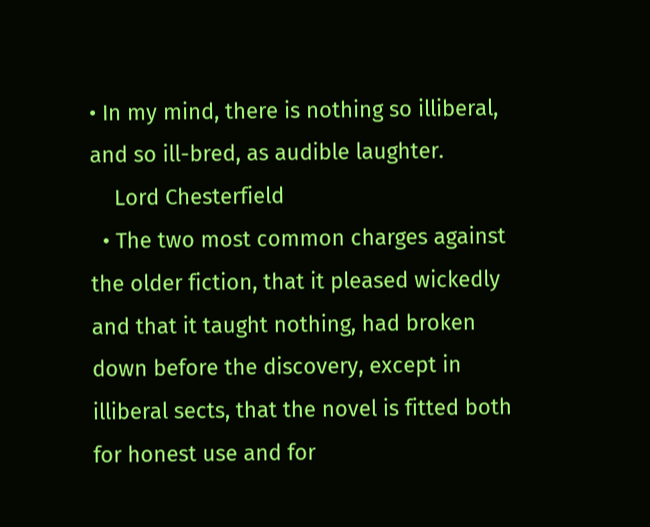• In my mind, there is nothing so illiberal, and so ill-bred, as audible laughter.
    Lord Chesterfield
  • The two most common charges against the older fiction, that it pleased wickedly and that it taught nothing, had broken down before the discovery, except in illiberal sects, that the novel is fitted both for honest use and for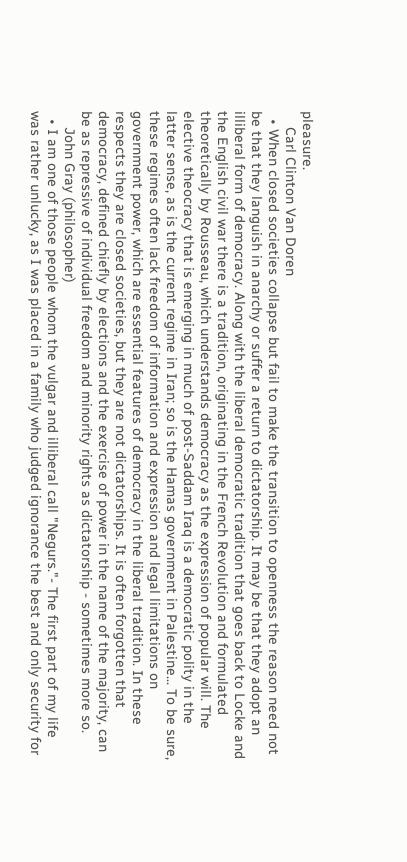pleasure.
    Carl Clinton Van Doren
  • When closed societies collapse but fail to make the transition to openness the reason need not be that they languish in anarchy or suffer a return to dictatorship. It may be that they adopt an illiberal form of democracy. Along with the liberal democratic tradition that goes back to Locke and the English civil war there is a tradition, originating in the French Revolution and formulated theoretically by Rousseau, which understands democracy as the expression of popular will. The elective theocracy that is emerging in much of post-Saddam Iraq is a democratic polity in the latter sense, as is the current regime in Iran; so is the Hamas government in Palestine... To be sure, these regimes often lack freedom of information and expression and legal limitations on government power, which are essential features of democracy in the liberal tradition. In these respects they are closed societies, but they are not dictatorships. It is often forgotten that democracy, defined chiefly by elections and the exercise of power in the name of the majority, can be as repressive of individual freedom and minority rights as dictatorship - sometimes more so.
    John Gray (philosopher)
  • I am one of those people whom the vulgar and illiberal call "Negurs."- The first part of my life was rather unlucky, as I was placed in a family who judged ignorance the best and only security for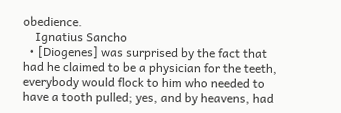obedience.
    Ignatius Sancho
  • [Diogenes] was surprised by the fact that had he claimed to be a physician for the teeth, everybody would flock to him who needed to have a tooth pulled; yes, and by heavens, had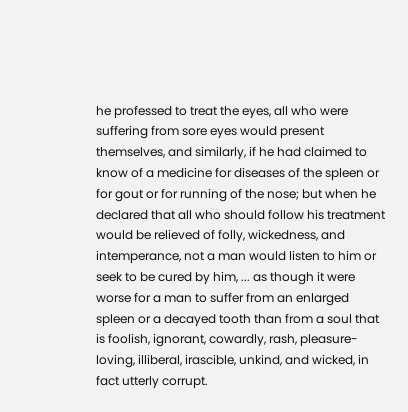he professed to treat the eyes, all who were suffering from sore eyes would present themselves, and similarly, if he had claimed to know of a medicine for diseases of the spleen or for gout or for running of the nose; but when he declared that all who should follow his treatment would be relieved of folly, wickedness, and intemperance, not a man would listen to him or seek to be cured by him, ... as though it were worse for a man to suffer from an enlarged spleen or a decayed tooth than from a soul that is foolish, ignorant, cowardly, rash, pleasure-loving, illiberal, irascible, unkind, and wicked, in fact utterly corrupt.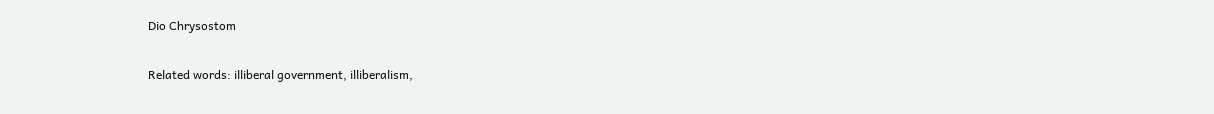Dio Chrysostom

Related words: illiberal government, illiberalism,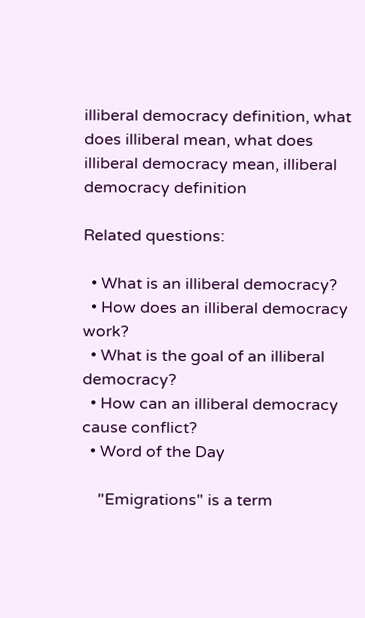illiberal democracy definition, what does illiberal mean, what does illiberal democracy mean, illiberal democracy definition

Related questions:

  • What is an illiberal democracy?
  • How does an illiberal democracy work?
  • What is the goal of an illiberal democracy?
  • How can an illiberal democracy cause conflict?
  • Word of the Day

    "Emigrations" is a term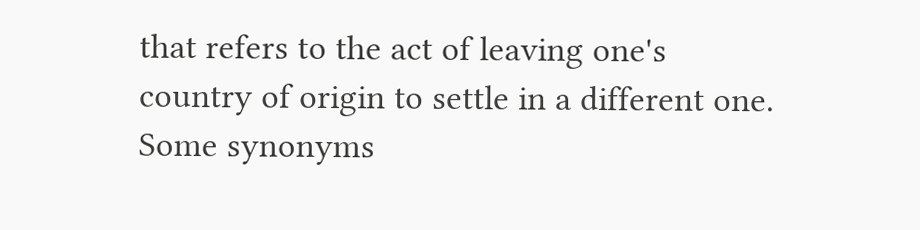that refers to the act of leaving one's country of origin to settle in a different one. Some synonyms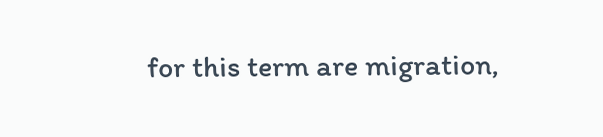for this term are migration,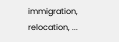immigration, relocation, ...